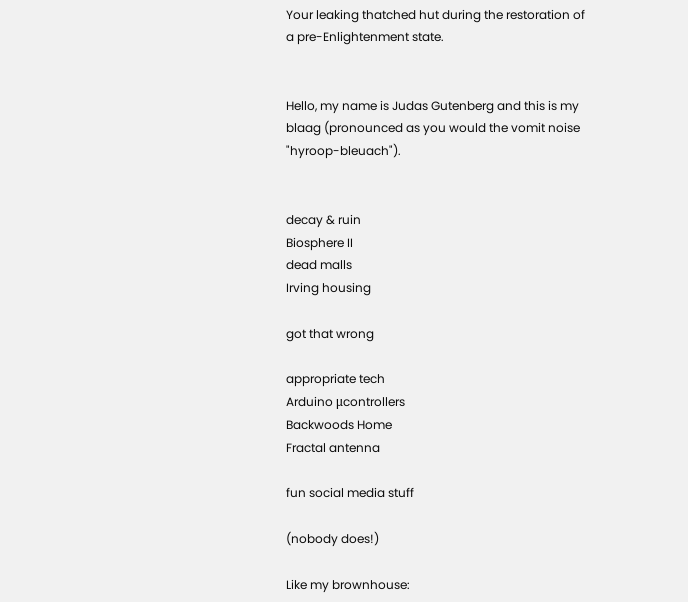Your leaking thatched hut during the restoration of a pre-Enlightenment state.


Hello, my name is Judas Gutenberg and this is my blaag (pronounced as you would the vomit noise "hyroop-bleuach").


decay & ruin
Biosphere II
dead malls
Irving housing

got that wrong

appropriate tech
Arduino μcontrollers
Backwoods Home
Fractal antenna

fun social media stuff

(nobody does!)

Like my brownhouse: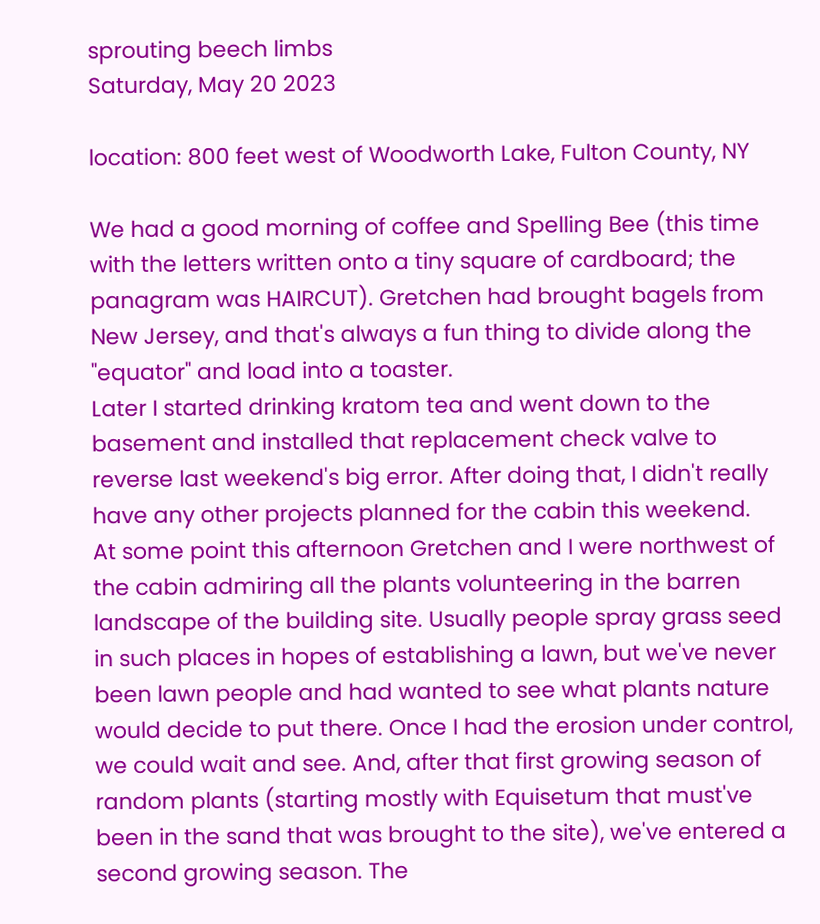sprouting beech limbs
Saturday, May 20 2023

location: 800 feet west of Woodworth Lake, Fulton County, NY

We had a good morning of coffee and Spelling Bee (this time with the letters written onto a tiny square of cardboard; the panagram was HAIRCUT). Gretchen had brought bagels from New Jersey, and that's always a fun thing to divide along the "equator" and load into a toaster.
Later I started drinking kratom tea and went down to the basement and installed that replacement check valve to reverse last weekend's big error. After doing that, I didn't really have any other projects planned for the cabin this weekend.
At some point this afternoon Gretchen and I were northwest of the cabin admiring all the plants volunteering in the barren landscape of the building site. Usually people spray grass seed in such places in hopes of establishing a lawn, but we've never been lawn people and had wanted to see what plants nature would decide to put there. Once I had the erosion under control, we could wait and see. And, after that first growing season of random plants (starting mostly with Equisetum that must've been in the sand that was brought to the site), we've entered a second growing season. The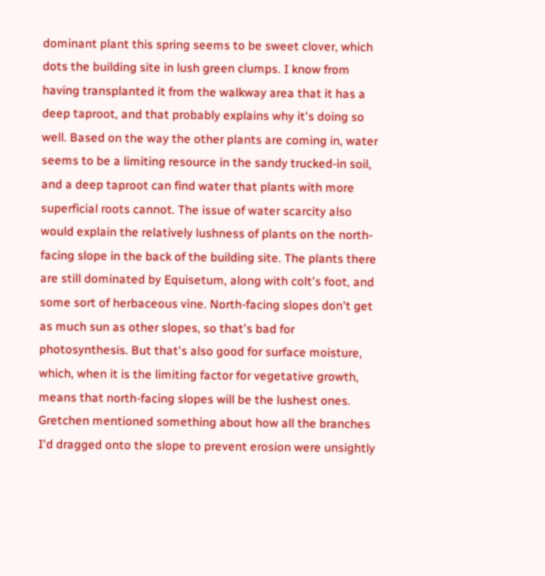dominant plant this spring seems to be sweet clover, which dots the building site in lush green clumps. I know from having transplanted it from the walkway area that it has a deep taproot, and that probably explains why it's doing so well. Based on the way the other plants are coming in, water seems to be a limiting resource in the sandy trucked-in soil, and a deep taproot can find water that plants with more superficial roots cannot. The issue of water scarcity also would explain the relatively lushness of plants on the north-facing slope in the back of the building site. The plants there are still dominated by Equisetum, along with colt's foot, and some sort of herbaceous vine. North-facing slopes don't get as much sun as other slopes, so that's bad for photosynthesis. But that's also good for surface moisture, which, when it is the limiting factor for vegetative growth, means that north-facing slopes will be the lushest ones.
Gretchen mentioned something about how all the branches I'd dragged onto the slope to prevent erosion were unsightly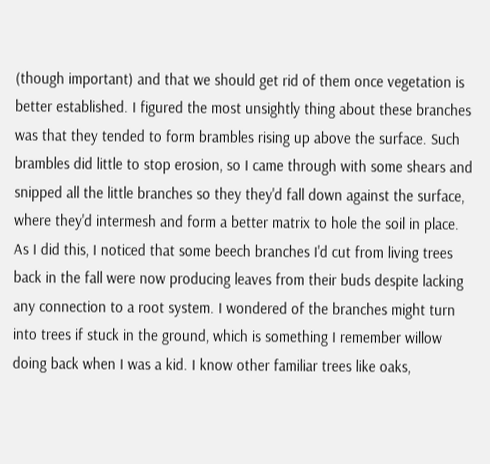(though important) and that we should get rid of them once vegetation is better established. I figured the most unsightly thing about these branches was that they tended to form brambles rising up above the surface. Such brambles did little to stop erosion, so I came through with some shears and snipped all the little branches so they they'd fall down against the surface, where they'd intermesh and form a better matrix to hole the soil in place.
As I did this, I noticed that some beech branches I'd cut from living trees back in the fall were now producing leaves from their buds despite lacking any connection to a root system. I wondered of the branches might turn into trees if stuck in the ground, which is something I remember willow doing back when I was a kid. I know other familiar trees like oaks,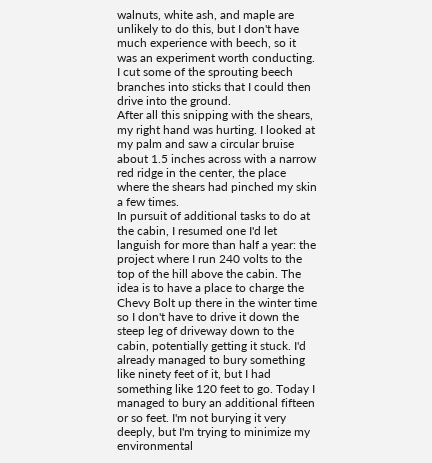walnuts, white ash, and maple are unlikely to do this, but I don't have much experience with beech, so it was an experiment worth conducting. I cut some of the sprouting beech branches into sticks that I could then drive into the ground.
After all this snipping with the shears, my right hand was hurting. I looked at my palm and saw a circular bruise about 1.5 inches across with a narrow red ridge in the center, the place where the shears had pinched my skin a few times.
In pursuit of additional tasks to do at the cabin, I resumed one I'd let languish for more than half a year: the project where I run 240 volts to the top of the hill above the cabin. The idea is to have a place to charge the Chevy Bolt up there in the winter time so I don't have to drive it down the steep leg of driveway down to the cabin, potentially getting it stuck. I'd already managed to bury something like ninety feet of it, but I had something like 120 feet to go. Today I managed to bury an additional fifteen or so feet. I'm not burying it very deeply, but I'm trying to minimize my environmental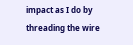impact as I do by threading the wire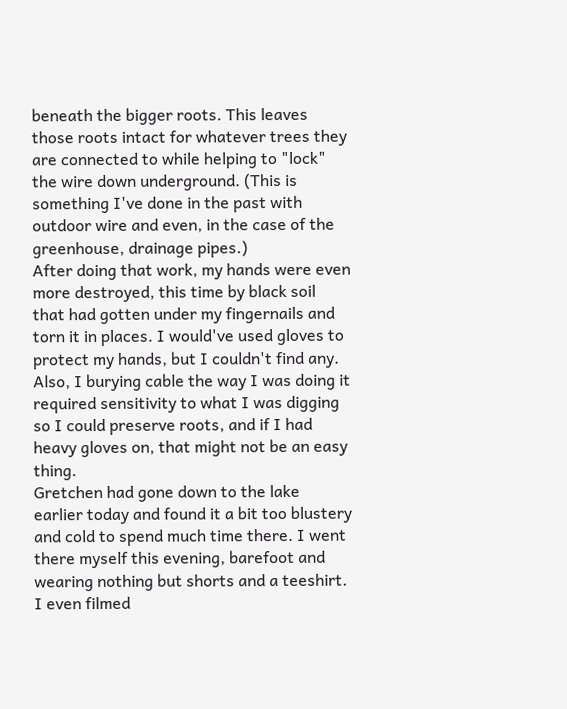beneath the bigger roots. This leaves those roots intact for whatever trees they are connected to while helping to "lock" the wire down underground. (This is something I've done in the past with outdoor wire and even, in the case of the greenhouse, drainage pipes.)
After doing that work, my hands were even more destroyed, this time by black soil that had gotten under my fingernails and torn it in places. I would've used gloves to protect my hands, but I couldn't find any. Also, I burying cable the way I was doing it required sensitivity to what I was digging so I could preserve roots, and if I had heavy gloves on, that might not be an easy thing.
Gretchen had gone down to the lake earlier today and found it a bit too blustery and cold to spend much time there. I went there myself this evening, barefoot and wearing nothing but shorts and a teeshirt. I even filmed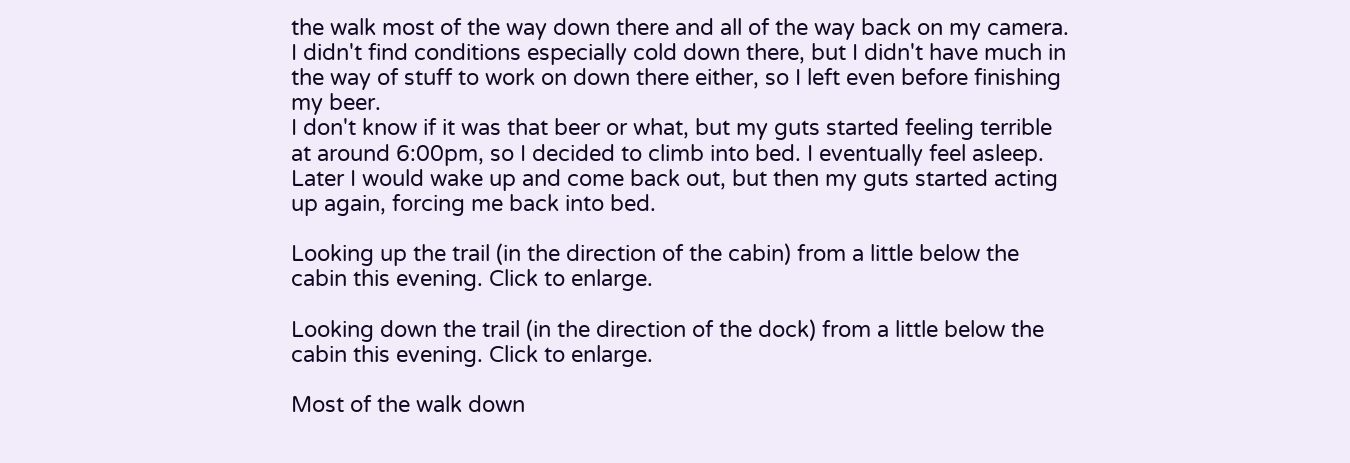the walk most of the way down there and all of the way back on my camera. I didn't find conditions especially cold down there, but I didn't have much in the way of stuff to work on down there either, so I left even before finishing my beer.
I don't know if it was that beer or what, but my guts started feeling terrible at around 6:00pm, so I decided to climb into bed. I eventually feel asleep. Later I would wake up and come back out, but then my guts started acting up again, forcing me back into bed.

Looking up the trail (in the direction of the cabin) from a little below the cabin this evening. Click to enlarge.

Looking down the trail (in the direction of the dock) from a little below the cabin this evening. Click to enlarge.

Most of the walk down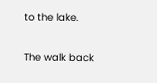to the lake.

The walk back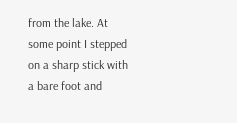from the lake. At some point I stepped on a sharp stick with a bare foot and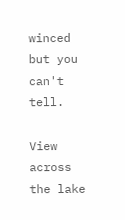winced but you can't tell.

View across the lake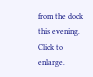from the dock this evening. Click to enlarge.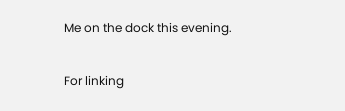Me on the dock this evening.

For linking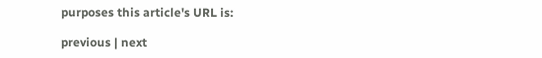purposes this article's URL is:

previous | next